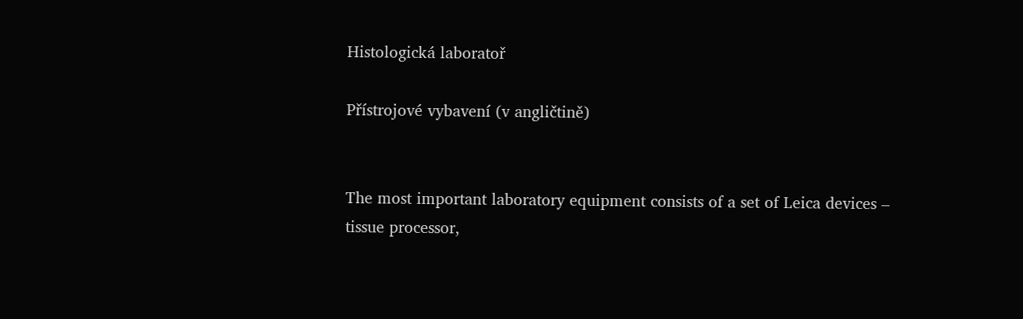Histologická laboratoř

Přístrojové vybavení (v angličtině)


The most important laboratory equipment consists of a set of Leica devices – tissue processor,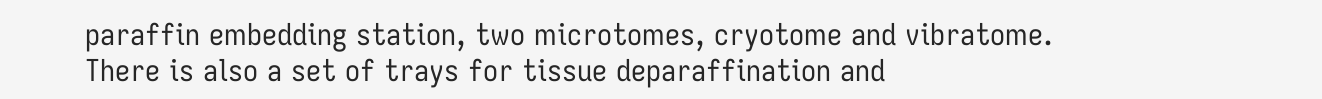paraffin embedding station, two microtomes, cryotome and vibratome. There is also a set of trays for tissue deparaffination and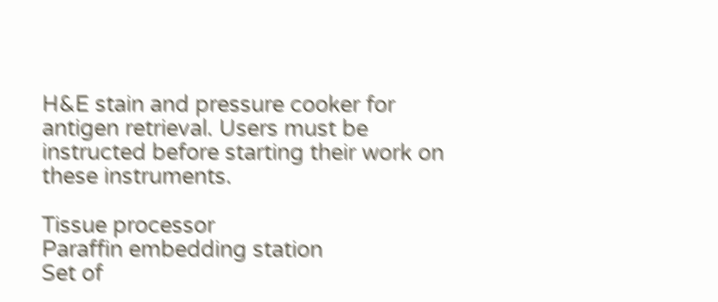H&E stain and pressure cooker for antigen retrieval. Users must be instructed before starting their work on these instruments.

Tissue processor
Paraffin embedding station
Set of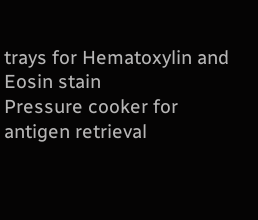trays for Hematoxylin and Eosin stain
Pressure cooker for antigen retrieval